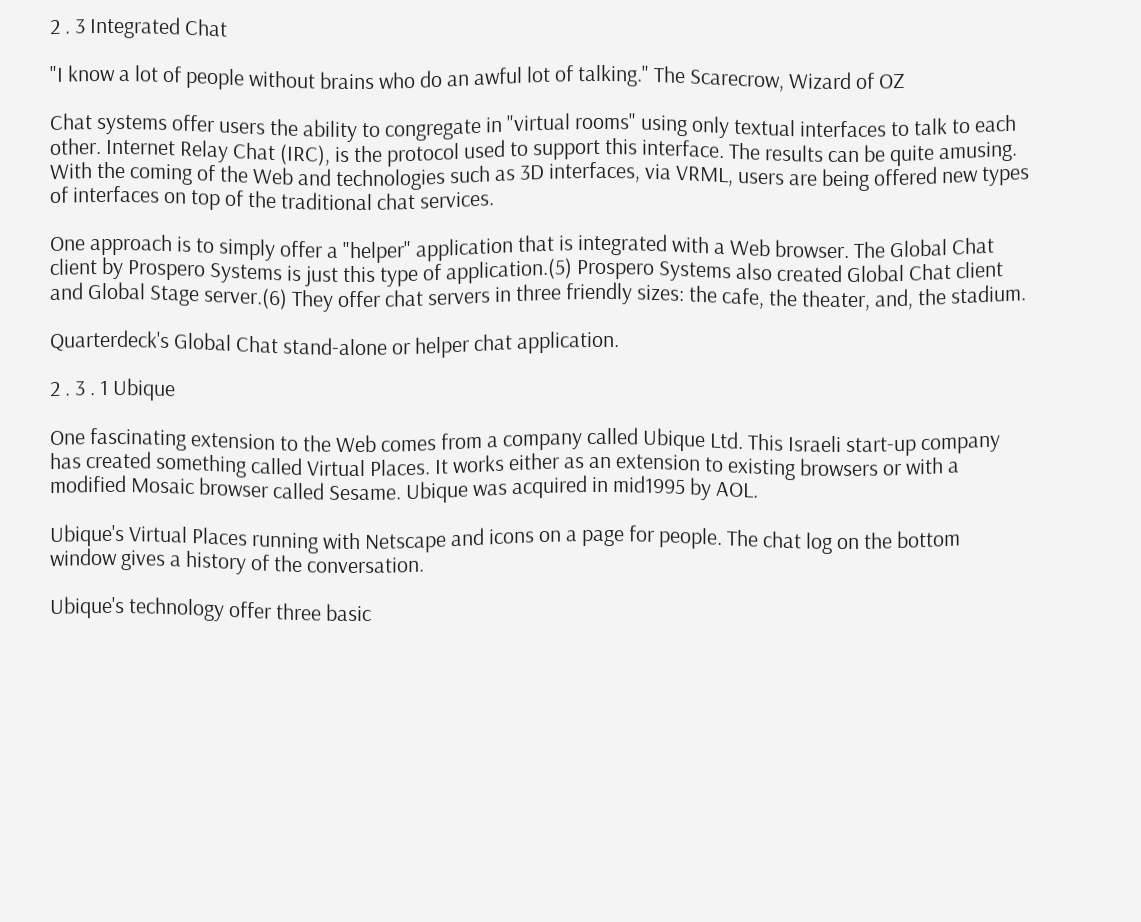2 . 3 Integrated Chat

"I know a lot of people without brains who do an awful lot of talking." The Scarecrow, Wizard of OZ

Chat systems offer users the ability to congregate in "virtual rooms" using only textual interfaces to talk to each other. Internet Relay Chat (IRC), is the protocol used to support this interface. The results can be quite amusing. With the coming of the Web and technologies such as 3D interfaces, via VRML, users are being offered new types of interfaces on top of the traditional chat services.

One approach is to simply offer a "helper" application that is integrated with a Web browser. The Global Chat client by Prospero Systems is just this type of application.(5) Prospero Systems also created Global Chat client and Global Stage server.(6) They offer chat servers in three friendly sizes: the cafe, the theater, and, the stadium.

Quarterdeck's Global Chat stand-alone or helper chat application.

2 . 3 . 1 Ubique

One fascinating extension to the Web comes from a company called Ubique Ltd. This Israeli start-up company has created something called Virtual Places. It works either as an extension to existing browsers or with a modified Mosaic browser called Sesame. Ubique was acquired in mid1995 by AOL.

Ubique's Virtual Places running with Netscape and icons on a page for people. The chat log on the bottom window gives a history of the conversation.

Ubique's technology offer three basic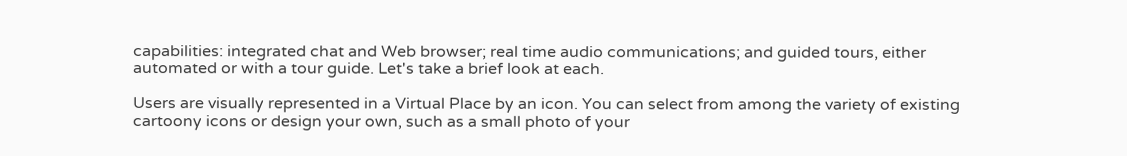capabilities: integrated chat and Web browser; real time audio communications; and guided tours, either automated or with a tour guide. Let's take a brief look at each.

Users are visually represented in a Virtual Place by an icon. You can select from among the variety of existing cartoony icons or design your own, such as a small photo of your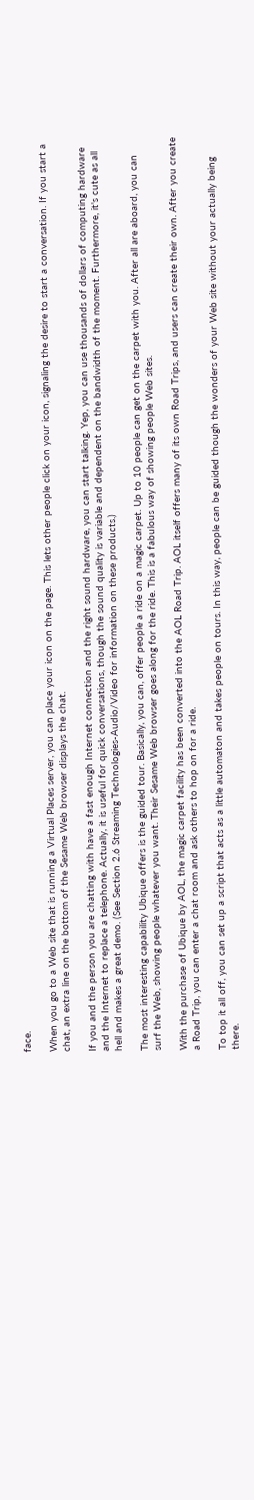face.

When you go to a Web site that is running a Virtual Places server, you can place your icon on the page. This lets other people click on your icon, signaling the desire to start a conversation. If you start a chat, an extra line on the bottom of the Sesame Web browser displays the chat.

If you and the person you are chatting with have a fast enough Internet connection and the right sound hardware, you can start talking. Yep, you can use thousands of dollars of computing hardware and the Internet to replace a telephone. Actually, it is useful for quick conversations, though the sound quality is variable and dependent on the bandwidth of the moment. Furthermore, it's cute as all hell and makes a great demo. (See Section 2.6 Streaming Technologies-Audio/Video for information on these products.)

The most interesting capability Ubique offers is the guided tour. Basically, you can, offer people a ride on a magic carpet. Up to 10 people can get on the carpet with you. After all are aboard, you can surf the Web, showing people whatever you want. Their Sesame Web browser goes along for the ride. This is a fabulous way of showing people Web sites.

With the purchase of Ubique by AOL, the magic carpet facility has been converted into the AOL Road Trip. AOL itself offers many of its own Road Trips, and users can create their own. After you create a Road Trip, you can enter a chat room and ask others to hop on for a ride.

To top it all off, you can set up a script that acts as a little automaton and takes people on tours. In this way, people can be guided though the wonders of your Web site without your actually being there.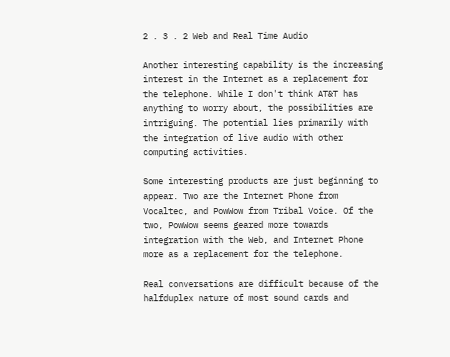2 . 3 . 2 Web and Real Time Audio

Another interesting capability is the increasing interest in the Internet as a replacement for the telephone. While I don't think AT&T has anything to worry about, the possibilities are intriguing. The potential lies primarily with the integration of live audio with other computing activities.

Some interesting products are just beginning to appear. Two are the Internet Phone from Vocaltec, and PowWow from Tribal Voice. Of the two, PowWow seems geared more towards integration with the Web, and Internet Phone more as a replacement for the telephone.

Real conversations are difficult because of the halfduplex nature of most sound cards and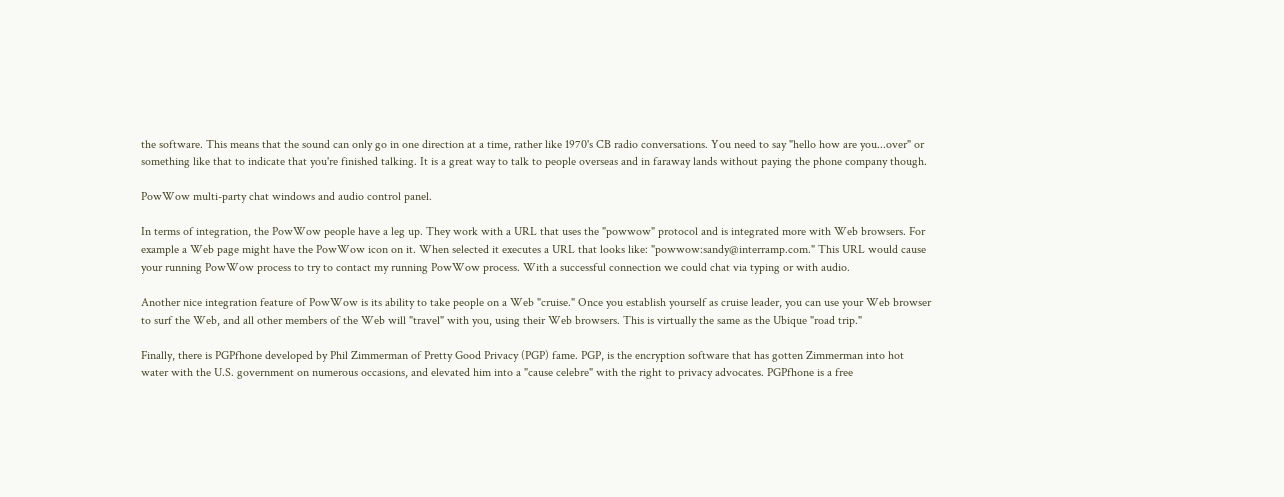the software. This means that the sound can only go in one direction at a time, rather like 1970's CB radio conversations. You need to say "hello how are you...over" or something like that to indicate that you're finished talking. It is a great way to talk to people overseas and in faraway lands without paying the phone company though.

PowWow multi-party chat windows and audio control panel.

In terms of integration, the PowWow people have a leg up. They work with a URL that uses the "powwow" protocol and is integrated more with Web browsers. For example a Web page might have the PowWow icon on it. When selected it executes a URL that looks like: "powwow:sandy@interramp.com." This URL would cause your running PowWow process to try to contact my running PowWow process. With a successful connection we could chat via typing or with audio.

Another nice integration feature of PowWow is its ability to take people on a Web "cruise." Once you establish yourself as cruise leader, you can use your Web browser to surf the Web, and all other members of the Web will "travel" with you, using their Web browsers. This is virtually the same as the Ubique "road trip."

Finally, there is PGPfhone developed by Phil Zimmerman of Pretty Good Privacy (PGP) fame. PGP, is the encryption software that has gotten Zimmerman into hot water with the U.S. government on numerous occasions, and elevated him into a "cause celebre" with the right to privacy advocates. PGPfhone is a free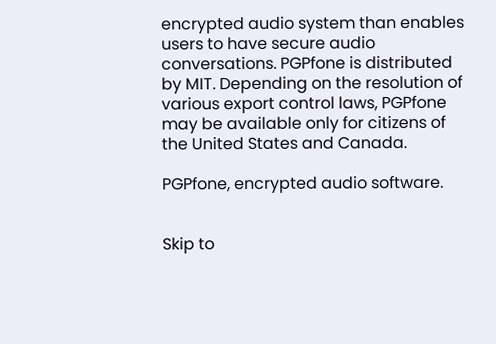encrypted audio system than enables users to have secure audio conversations. PGPfone is distributed by MIT. Depending on the resolution of various export control laws, PGPfone may be available only for citizens of the United States and Canada.

PGPfone, encrypted audio software.


Skip to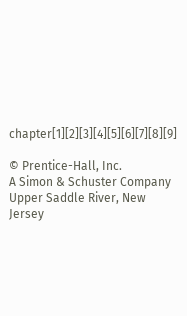chapter[1][2][3][4][5][6][7][8][9]

© Prentice-Hall, Inc.
A Simon & Schuster Company
Upper Saddle River, New Jersey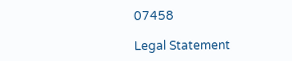07458

Legal Statement